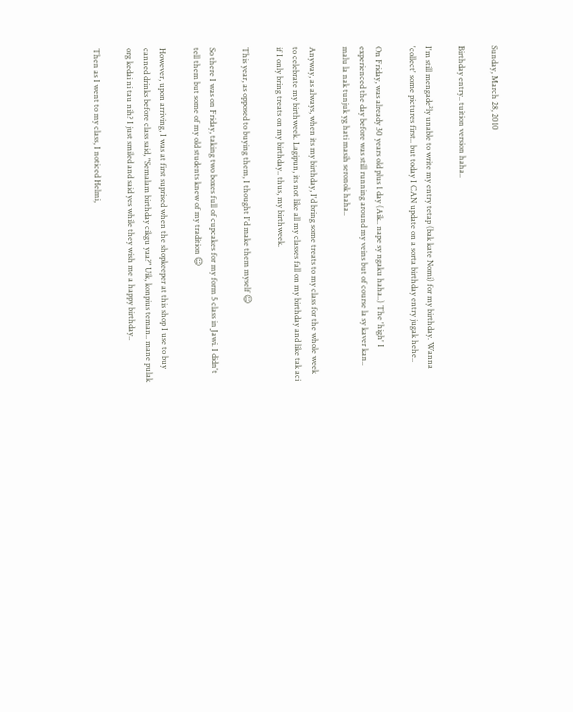Sunday, March 28, 2010

Birthday entry.. tuition version haha..

I'm still mengade²ly unable to write my entry tetap (bak kate Nomi) for my birthday. Wanna 'collect' some pictures first.. but today I CAN update on a sorta birthday entry jugak hehe..

On Friday, was already 30 years old plus 1 day (Aik.. nape sy ngaku haha..) The 'high' I experienced the day before was still running around my veins but of course la sy kaver kan.. malu la nak tunjuk yg hati masih seronok haha..

Anyway, as always, when its my birthday, I'd bring some treats to my class for the whole week to celebrate my birthweek. Lagipun, its not like all my classes fall on my birthday and like tak aci if I only bring treats on my birthday.. thus, my birthweek.

This year, as opposed to buying them, I thought I'd make them myself ☺

So there I was on Friday, taking two boxes full of cupcakes for my form 5 class in Jawi. I didn't tell them but some of my old students knew of my tradition ☺

However, upon arriving, I was at first suprised when the shopkeeper at this shop I use to buy canned drinks before class said, "Semalam birthday cikgu yaa?" Uik, konpius teman.. mane pulak org kedai ni tau nih? I just smiled and said yes while they wish me a happy birthday..

Then as I went to my class, I noticed Helmi,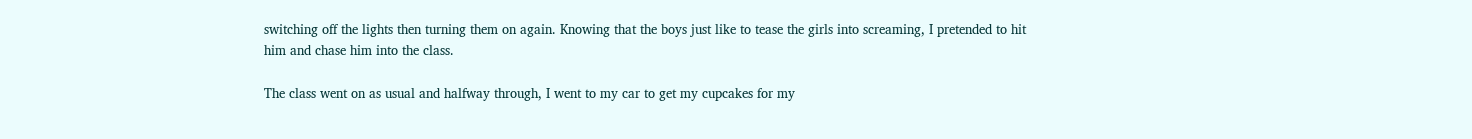switching off the lights then turning them on again. Knowing that the boys just like to tease the girls into screaming, I pretended to hit him and chase him into the class.

The class went on as usual and halfway through, I went to my car to get my cupcakes for my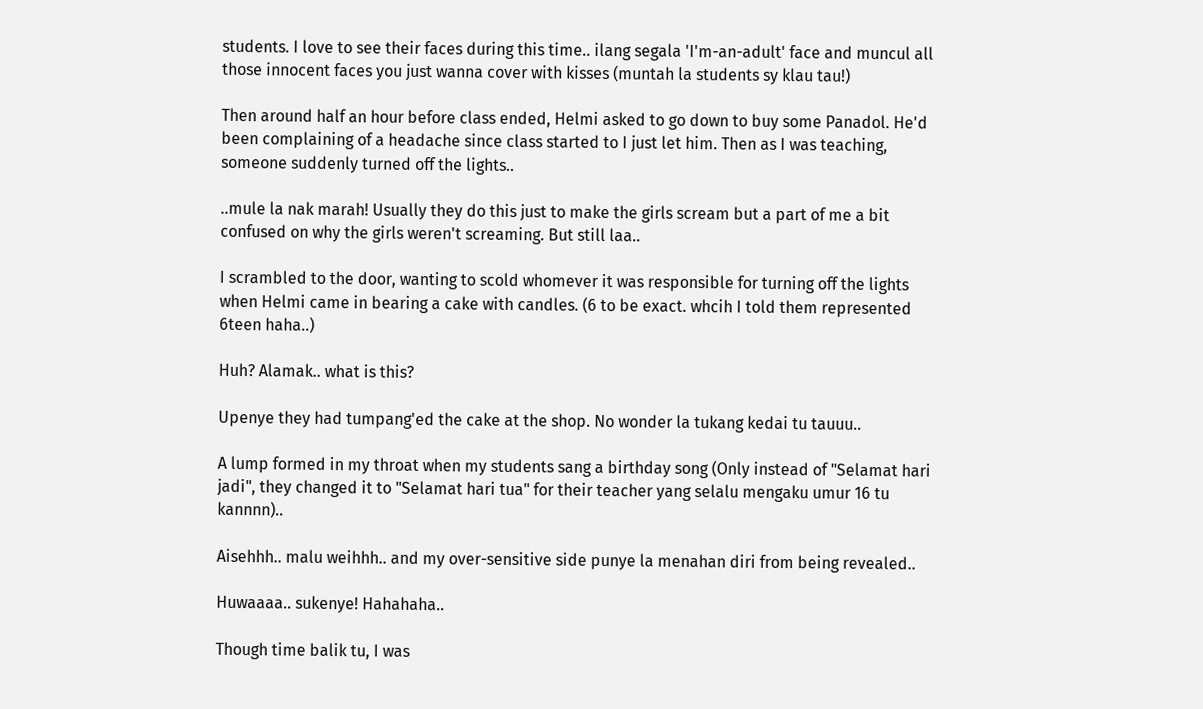students. I love to see their faces during this time.. ilang segala 'I'm-an-adult' face and muncul all those innocent faces you just wanna cover with kisses (muntah la students sy klau tau!)

Then around half an hour before class ended, Helmi asked to go down to buy some Panadol. He'd been complaining of a headache since class started to I just let him. Then as I was teaching, someone suddenly turned off the lights..

..mule la nak marah! Usually they do this just to make the girls scream but a part of me a bit confused on why the girls weren't screaming. But still laa..

I scrambled to the door, wanting to scold whomever it was responsible for turning off the lights when Helmi came in bearing a cake with candles. (6 to be exact. whcih I told them represented 6teen haha..)

Huh? Alamak.. what is this?

Upenye they had tumpang'ed the cake at the shop. No wonder la tukang kedai tu tauuu..

A lump formed in my throat when my students sang a birthday song (Only instead of "Selamat hari jadi", they changed it to "Selamat hari tua" for their teacher yang selalu mengaku umur 16 tu kannnn)..

Aisehhh.. malu weihhh.. and my over-sensitive side punye la menahan diri from being revealed..

Huwaaaa.. sukenye! Hahahaha..

Though time balik tu, I was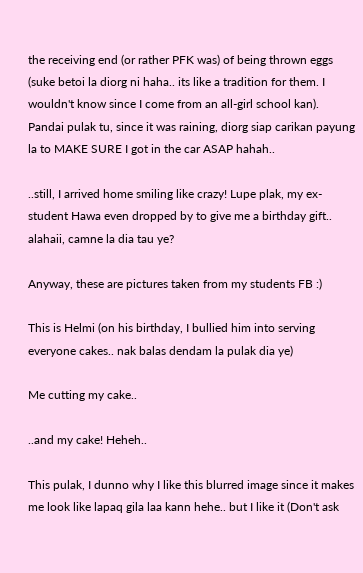the receiving end (or rather PFK was) of being thrown eggs (suke betoi la diorg ni haha.. its like a tradition for them. I wouldn't know since I come from an all-girl school kan). Pandai pulak tu, since it was raining, diorg siap carikan payung la to MAKE SURE I got in the car ASAP hahah..

..still, I arrived home smiling like crazy! Lupe plak, my ex-student Hawa even dropped by to give me a birthday gift.. alahaii, camne la dia tau ye?

Anyway, these are pictures taken from my students FB :)

This is Helmi (on his birthday, I bullied him into serving everyone cakes.. nak balas dendam la pulak dia ye)

Me cutting my cake..

..and my cake! Heheh..

This pulak, I dunno why I like this blurred image since it makes me look like lapaq gila laa kann hehe.. but I like it (Don't ask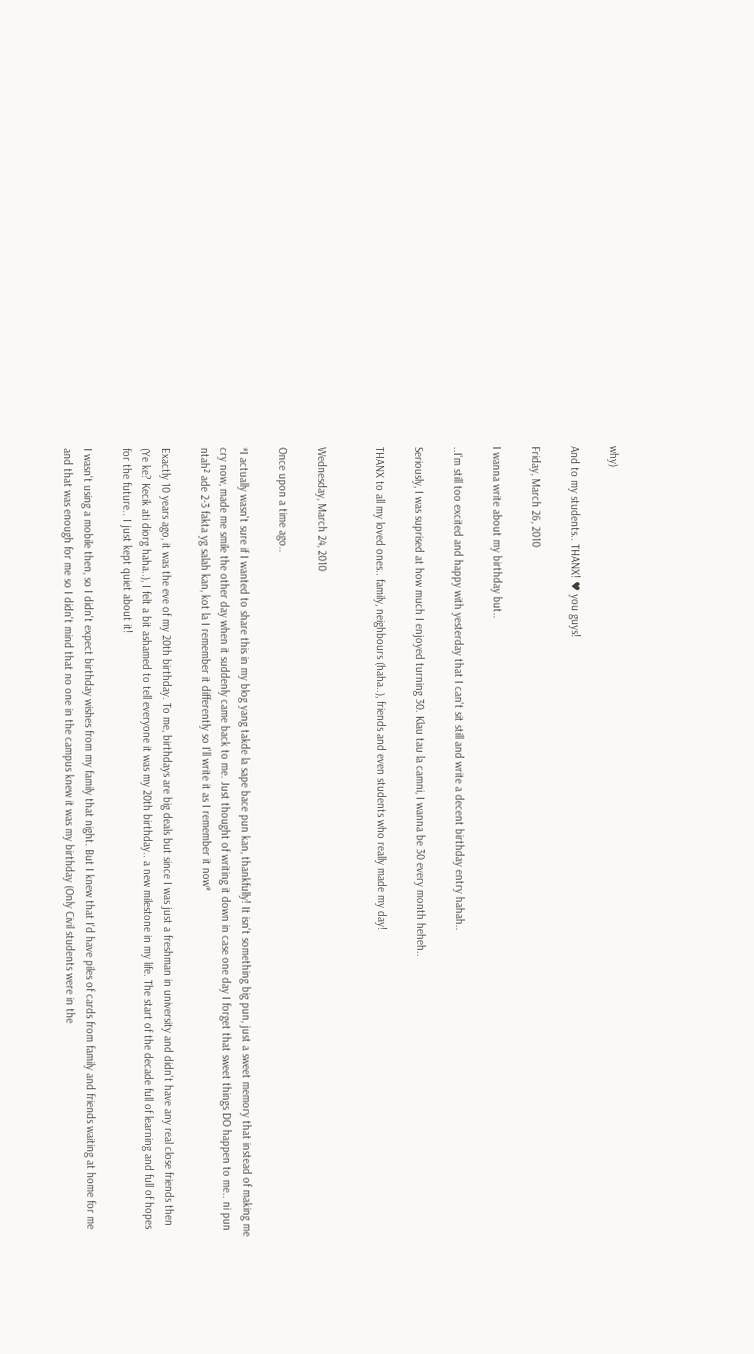why)

And to my students.. THANX! ♥ you guys!

Friday, March 26, 2010

I wanna write about my birthday but..

..I'm still too excited and happy with yesterday that I can't sit still and write a decent birthday entry hahah..

Seriously, I was suprised at how much I enjoyed turning 30. Klau tau la camni, I wanna be 30 every month heheh..

THANX to all my loved ones.. family, neighbours (haha..), friends and even students who really made my day!


Wednesday, March 24, 2010

Once upon a time ago..

*I actually wasn't sure if I wanted to share this in my blog yang takde la sape bace pun kan, thankfully! It isn't something big pun, just a sweet memory that instead of making me cry now, made me smile the other day when it suddenly came back to me. Just thought of writing it down in case one day I forget that sweet things DO happen to me.. ni pun ntah² ade 2-3 fakta yg salah kan, kot la I remember it differently so I'll write it as I remember it now*

Exactly 10 years ago, it was the eve of my 20th birthday. To me, birthdays are big deals but since I was just a freshman in university and didn't have any real close friends then (Ye ke? Kecik ati diorg haha..), I felt a bit ashamed to tell everyone it was my 20th birthday.. a new milestone in my life. The start of the decade full of learning and full of hopes for the future.. I just kept quiet about it!

I wasn't using a mobile then, so I didn't expect birthday wishes from my family that night. But I knew that I'd have piles of cards from family and friends waiting at home for me and that was enough for me so I didn't mind that no one in the campus knew it was my birthday (Only Civil students were in the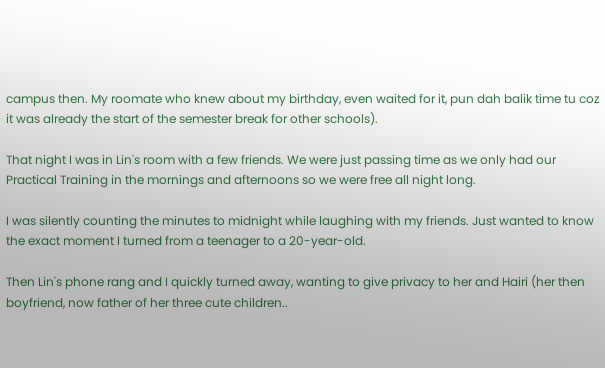campus then. My roomate who knew about my birthday, even waited for it, pun dah balik time tu coz it was already the start of the semester break for other schools).

That night I was in Lin's room with a few friends. We were just passing time as we only had our Practical Training in the mornings and afternoons so we were free all night long.

I was silently counting the minutes to midnight while laughing with my friends. Just wanted to know the exact moment I turned from a teenager to a 20-year-old.

Then Lin's phone rang and I quickly turned away, wanting to give privacy to her and Hairi (her then boyfriend, now father of her three cute children..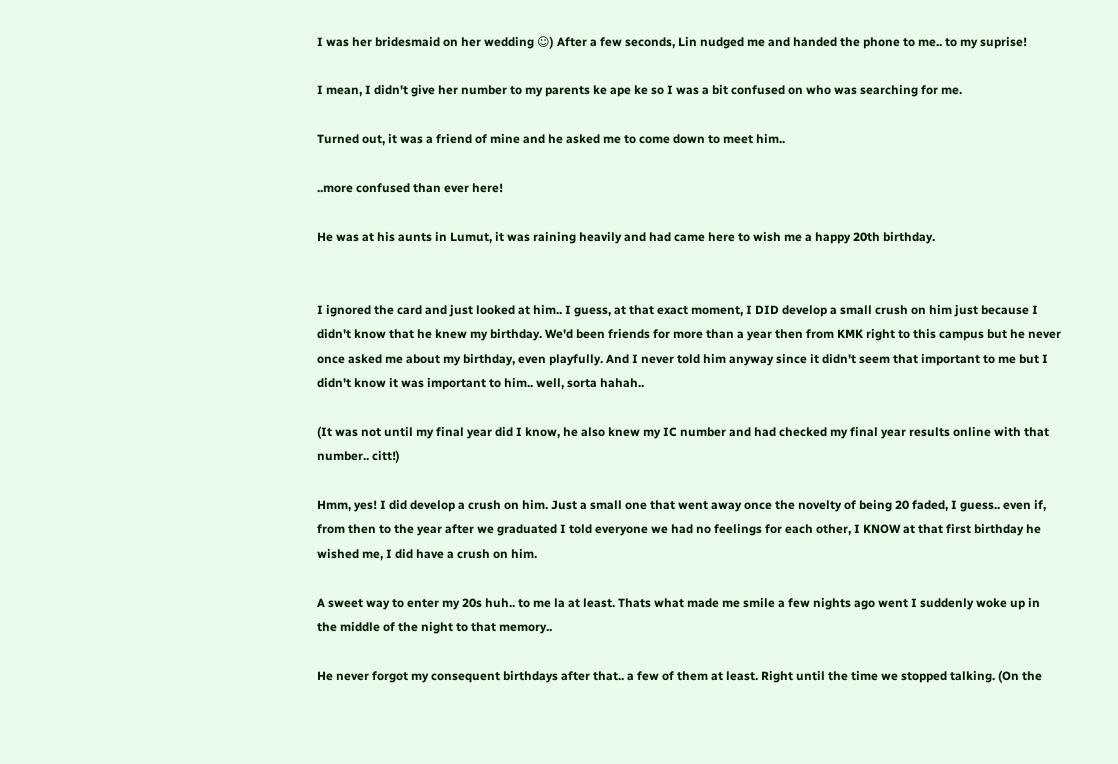I was her bridesmaid on her wedding ☺) After a few seconds, Lin nudged me and handed the phone to me.. to my suprise!

I mean, I didn't give her number to my parents ke ape ke so I was a bit confused on who was searching for me.

Turned out, it was a friend of mine and he asked me to come down to meet him..

..more confused than ever here!

He was at his aunts in Lumut, it was raining heavily and had came here to wish me a happy 20th birthday.


I ignored the card and just looked at him.. I guess, at that exact moment, I DID develop a small crush on him just because I didn't know that he knew my birthday. We'd been friends for more than a year then from KMK right to this campus but he never once asked me about my birthday, even playfully. And I never told him anyway since it didn't seem that important to me but I didn't know it was important to him.. well, sorta hahah..

(It was not until my final year did I know, he also knew my IC number and had checked my final year results online with that number.. citt!)

Hmm, yes! I did develop a crush on him. Just a small one that went away once the novelty of being 20 faded, I guess.. even if, from then to the year after we graduated I told everyone we had no feelings for each other, I KNOW at that first birthday he wished me, I did have a crush on him.

A sweet way to enter my 20s huh.. to me la at least. Thats what made me smile a few nights ago went I suddenly woke up in the middle of the night to that memory..

He never forgot my consequent birthdays after that.. a few of them at least. Right until the time we stopped talking. (On the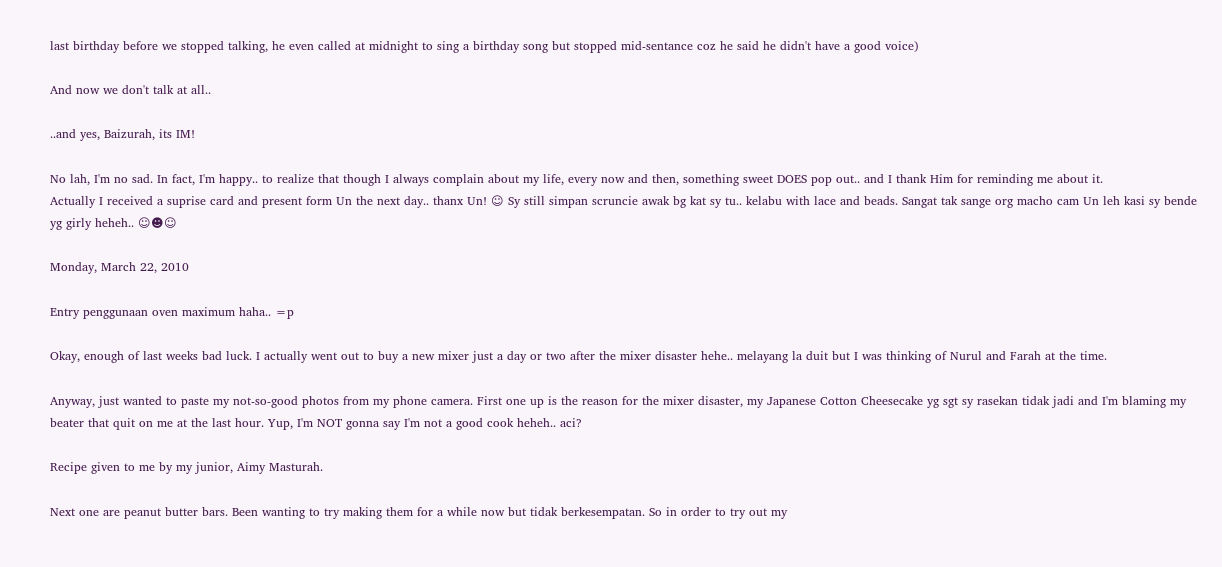last birthday before we stopped talking, he even called at midnight to sing a birthday song but stopped mid-sentance coz he said he didn't have a good voice)

And now we don't talk at all..

..and yes, Baizurah, its IM!

No lah, I'm no sad. In fact, I'm happy.. to realize that though I always complain about my life, every now and then, something sweet DOES pop out.. and I thank Him for reminding me about it.
Actually I received a suprise card and present form Un the next day.. thanx Un! ☺ Sy still simpan scruncie awak bg kat sy tu.. kelabu with lace and beads. Sangat tak sange org macho cam Un leh kasi sy bende yg girly heheh.. ☺☻☺

Monday, March 22, 2010

Entry penggunaan oven maximum haha.. =p

Okay, enough of last weeks bad luck. I actually went out to buy a new mixer just a day or two after the mixer disaster hehe.. melayang la duit but I was thinking of Nurul and Farah at the time.

Anyway, just wanted to paste my not-so-good photos from my phone camera. First one up is the reason for the mixer disaster, my Japanese Cotton Cheesecake yg sgt sy rasekan tidak jadi and I'm blaming my beater that quit on me at the last hour. Yup, I'm NOT gonna say I'm not a good cook heheh.. aci?

Recipe given to me by my junior, Aimy Masturah.

Next one are peanut butter bars. Been wanting to try making them for a while now but tidak berkesempatan. So in order to try out my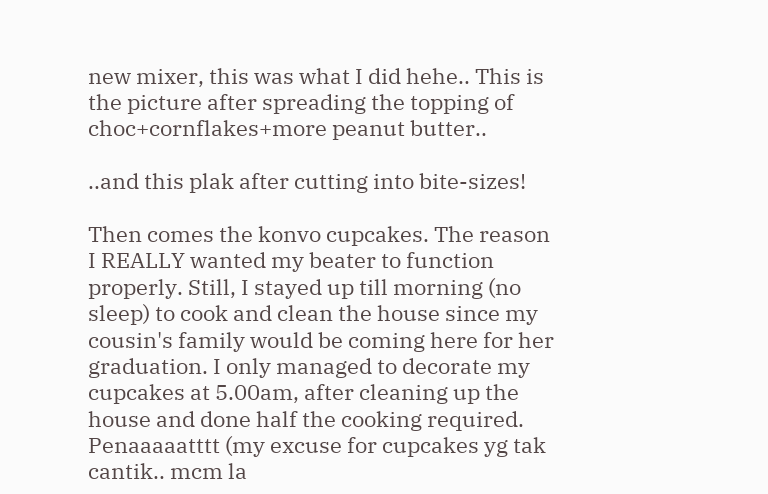new mixer, this was what I did hehe.. This is the picture after spreading the topping of choc+cornflakes+more peanut butter..

..and this plak after cutting into bite-sizes!

Then comes the konvo cupcakes. The reason I REALLY wanted my beater to function properly. Still, I stayed up till morning (no sleep) to cook and clean the house since my cousin's family would be coming here for her graduation. I only managed to decorate my cupcakes at 5.00am, after cleaning up the house and done half the cooking required. Penaaaaatttt (my excuse for cupcakes yg tak cantik.. mcm la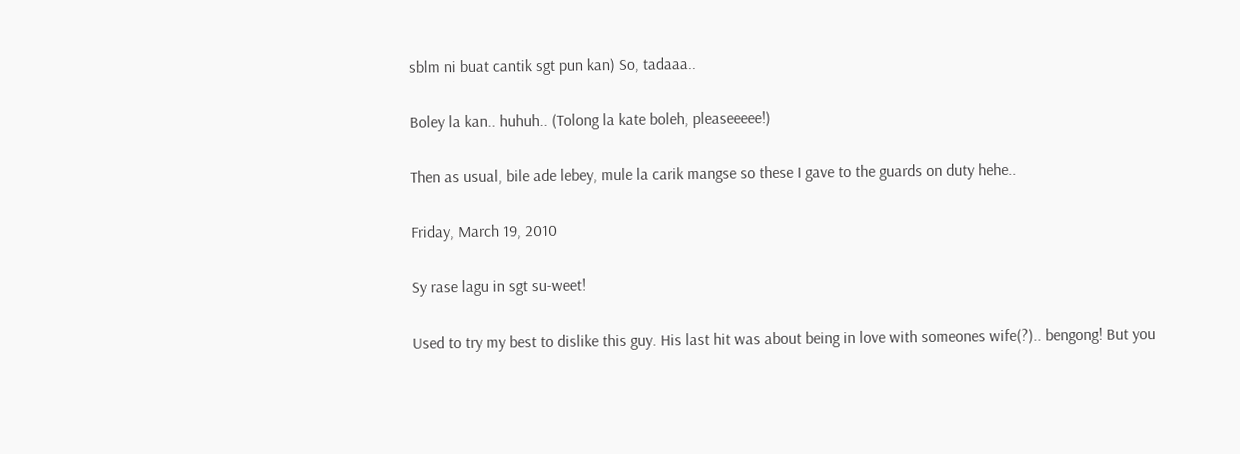sblm ni buat cantik sgt pun kan) So, tadaaa..

Boley la kan.. huhuh.. (Tolong la kate boleh, pleaseeeee!)

Then as usual, bile ade lebey, mule la carik mangse so these I gave to the guards on duty hehe..

Friday, March 19, 2010

Sy rase lagu in sgt su-weet!

Used to try my best to dislike this guy. His last hit was about being in love with someones wife(?).. bengong! But you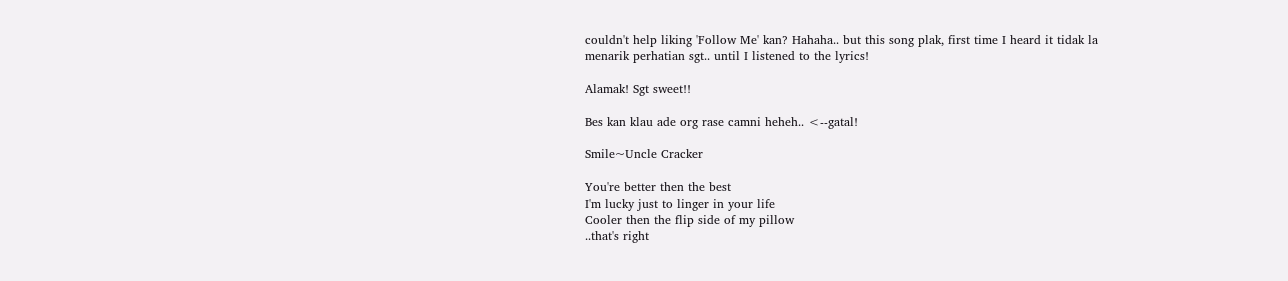couldn't help liking 'Follow Me' kan? Hahaha.. but this song plak, first time I heard it tidak la menarik perhatian sgt.. until I listened to the lyrics!

Alamak! Sgt sweet!!

Bes kan klau ade org rase camni heheh.. <--gatal!

Smile~Uncle Cracker

You're better then the best
I'm lucky just to linger in your life
Cooler then the flip side of my pillow
..that's right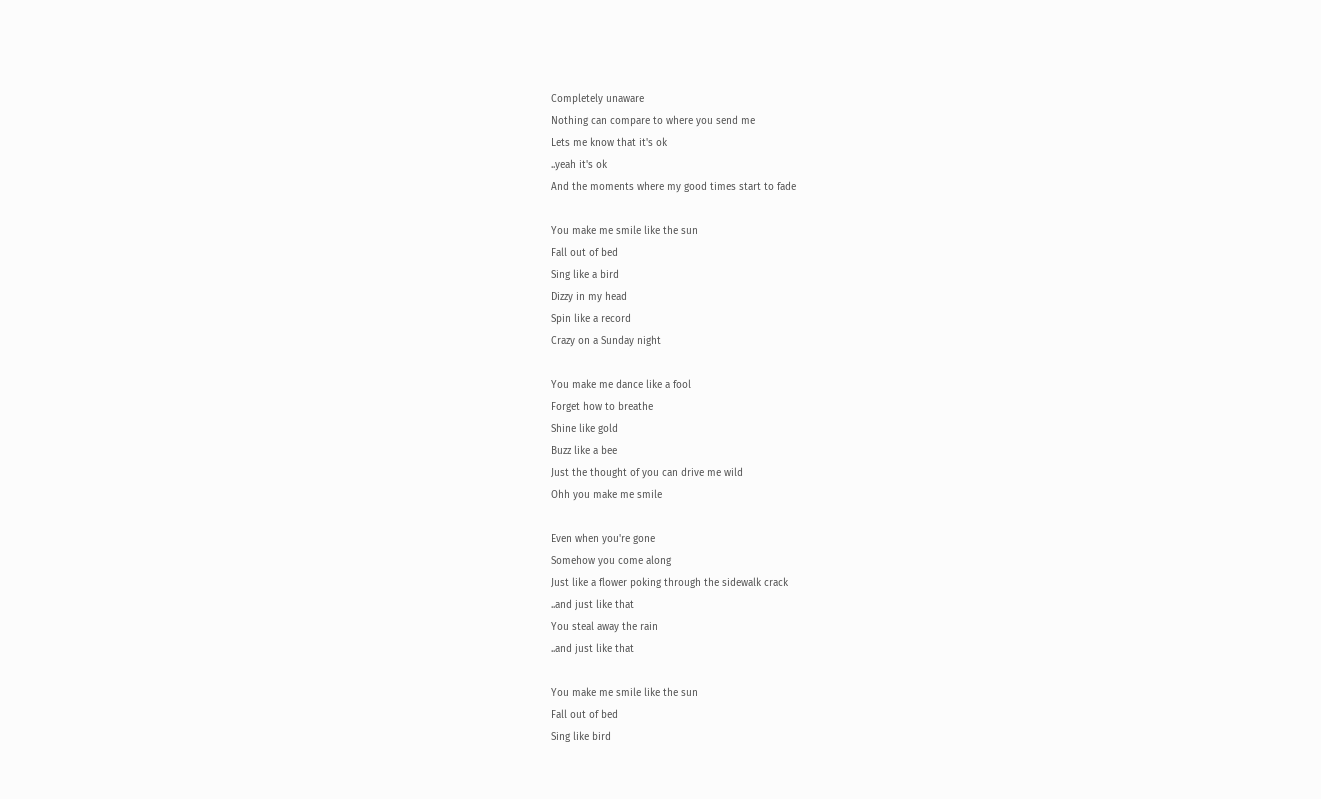Completely unaware
Nothing can compare to where you send me
Lets me know that it's ok
..yeah it's ok
And the moments where my good times start to fade

You make me smile like the sun
Fall out of bed
Sing like a bird
Dizzy in my head
Spin like a record
Crazy on a Sunday night

You make me dance like a fool
Forget how to breathe
Shine like gold
Buzz like a bee
Just the thought of you can drive me wild
Ohh you make me smile

Even when you're gone
Somehow you come along
Just like a flower poking through the sidewalk crack
..and just like that
You steal away the rain
..and just like that

You make me smile like the sun
Fall out of bed
Sing like bird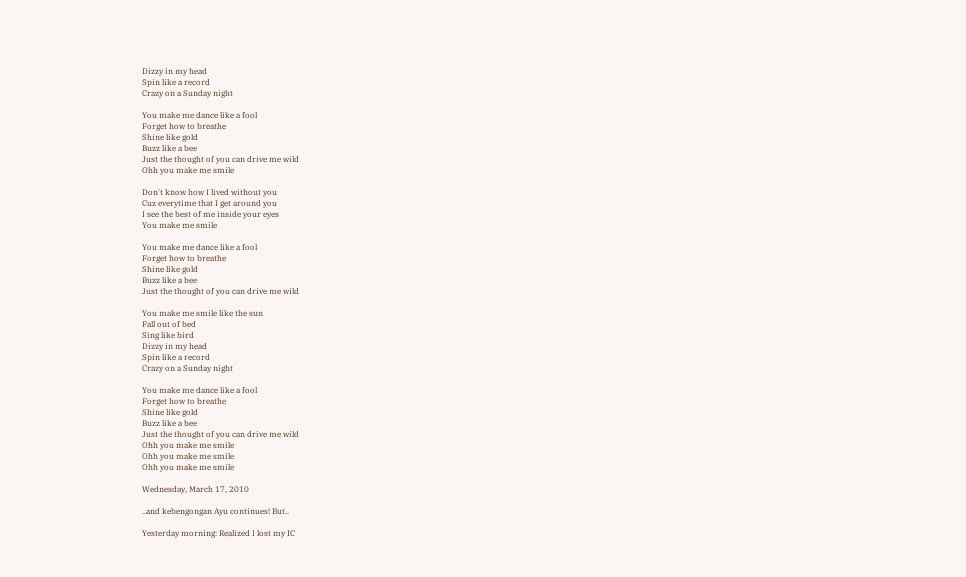Dizzy in my head
Spin like a record
Crazy on a Sunday night

You make me dance like a fool
Forget how to breathe
Shine like gold
Buzz like a bee
Just the thought of you can drive me wild
Ohh you make me smile

Don't know how I lived without you
Cuz everytime that I get around you
I see the best of me inside your eyes
You make me smile

You make me dance like a fool
Forget how to breathe
Shine like gold
Buzz like a bee
Just the thought of you can drive me wild

You make me smile like the sun
Fall out of bed
Sing like bird
Dizzy in my head
Spin like a record
Crazy on a Sunday night

You make me dance like a fool
Forget how to breathe
Shine like gold
Buzz like a bee
Just the thought of you can drive me wild
Ohh you make me smile
Ohh you make me smile
Ohh you make me smile

Wednesday, March 17, 2010

..and kebengongan Ayu continues! But..

Yesterday morning: Realized I lost my IC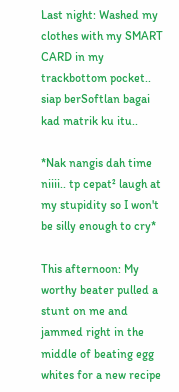Last night: Washed my clothes with my SMART CARD in my trackbottom pocket.. siap berSoftlan bagai kad matrik ku itu..

*Nak nangis dah time niiii.. tp cepat² laugh at my stupidity so I won't be silly enough to cry*

This afternoon: My worthy beater pulled a stunt on me and jammed right in the middle of beating egg whites for a new recipe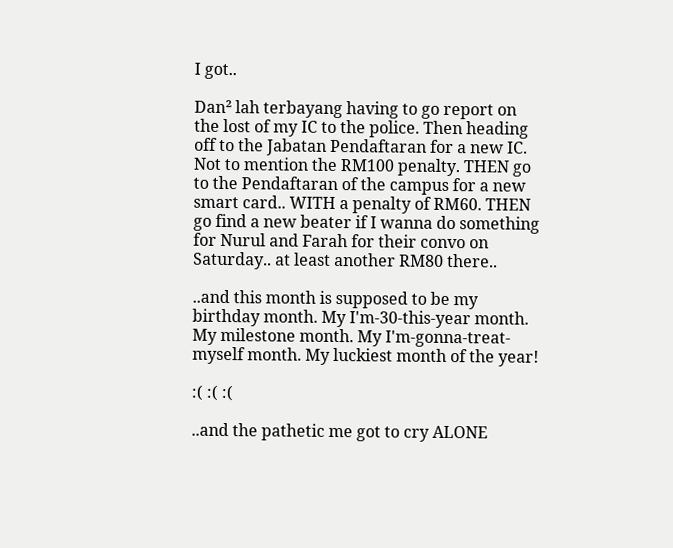I got..

Dan² lah terbayang having to go report on the lost of my IC to the police. Then heading off to the Jabatan Pendaftaran for a new IC. Not to mention the RM100 penalty. THEN go to the Pendaftaran of the campus for a new smart card.. WITH a penalty of RM60. THEN go find a new beater if I wanna do something for Nurul and Farah for their convo on Saturday.. at least another RM80 there..

..and this month is supposed to be my birthday month. My I'm-30-this-year month. My milestone month. My I'm-gonna-treat-myself month. My luckiest month of the year!

:( :( :(

..and the pathetic me got to cry ALONE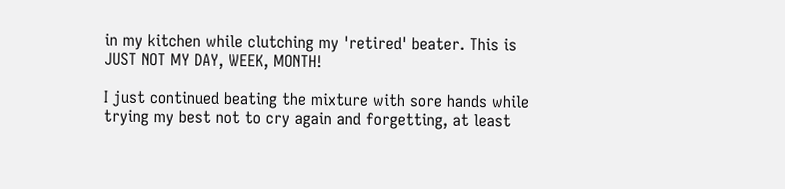in my kitchen while clutching my 'retired' beater. This is JUST NOT MY DAY, WEEK, MONTH!

I just continued beating the mixture with sore hands while trying my best not to cry again and forgetting, at least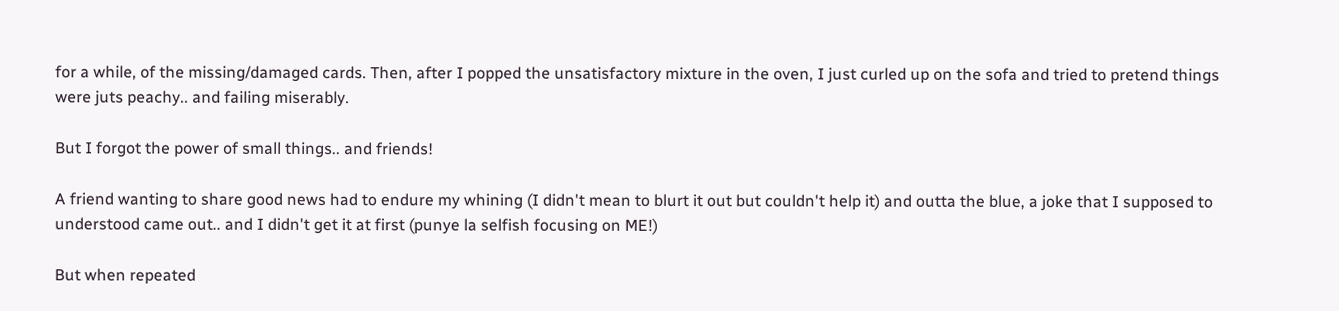for a while, of the missing/damaged cards. Then, after I popped the unsatisfactory mixture in the oven, I just curled up on the sofa and tried to pretend things were juts peachy.. and failing miserably.

But I forgot the power of small things.. and friends!

A friend wanting to share good news had to endure my whining (I didn't mean to blurt it out but couldn't help it) and outta the blue, a joke that I supposed to understood came out.. and I didn't get it at first (punye la selfish focusing on ME!)

But when repeated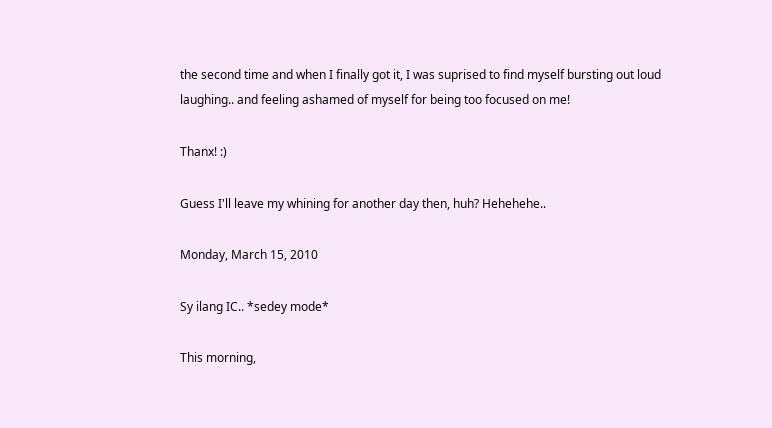the second time and when I finally got it, I was suprised to find myself bursting out loud laughing.. and feeling ashamed of myself for being too focused on me!

Thanx! :)

Guess I'll leave my whining for another day then, huh? Hehehehe..

Monday, March 15, 2010

Sy ilang IC.. *sedey mode*

This morning,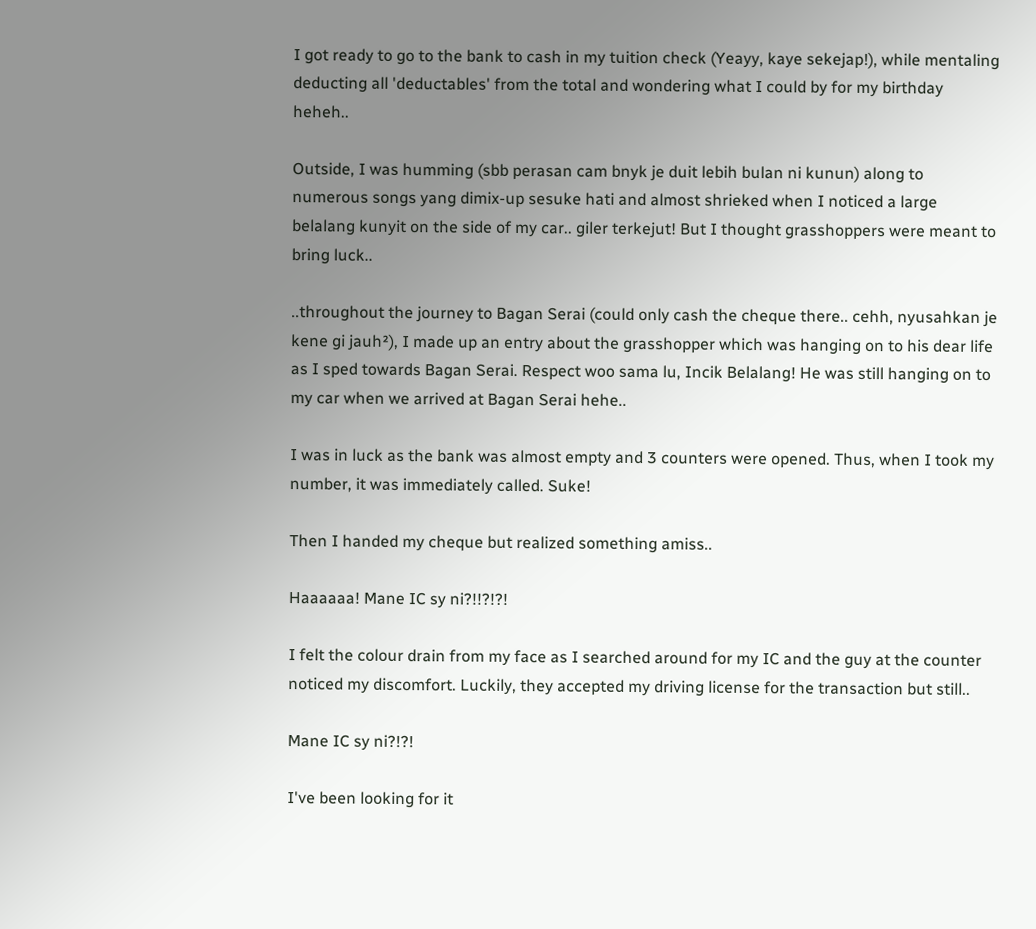I got ready to go to the bank to cash in my tuition check (Yeayy, kaye sekejap!), while mentaling deducting all 'deductables' from the total and wondering what I could by for my birthday heheh..

Outside, I was humming (sbb perasan cam bnyk je duit lebih bulan ni kunun) along to numerous songs yang dimix-up sesuke hati and almost shrieked when I noticed a large belalang kunyit on the side of my car.. giler terkejut! But I thought grasshoppers were meant to bring luck..

..throughout the journey to Bagan Serai (could only cash the cheque there.. cehh, nyusahkan je kene gi jauh²), I made up an entry about the grasshopper which was hanging on to his dear life as I sped towards Bagan Serai. Respect woo sama lu, Incik Belalang! He was still hanging on to my car when we arrived at Bagan Serai hehe..

I was in luck as the bank was almost empty and 3 counters were opened. Thus, when I took my number, it was immediately called. Suke!

Then I handed my cheque but realized something amiss..

Haaaaaa! Mane IC sy ni?!!?!?!

I felt the colour drain from my face as I searched around for my IC and the guy at the counter noticed my discomfort. Luckily, they accepted my driving license for the transaction but still..

Mane IC sy ni?!?!

I've been looking for it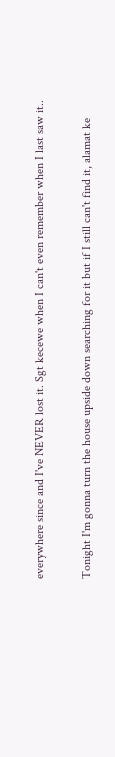everywhere since and I've NEVER lost it. Sgt kecewe when I can't even remember when I last saw it..

Tonight I'm gonna turn the house upside down searching for it but if I still can't find it, alamat ke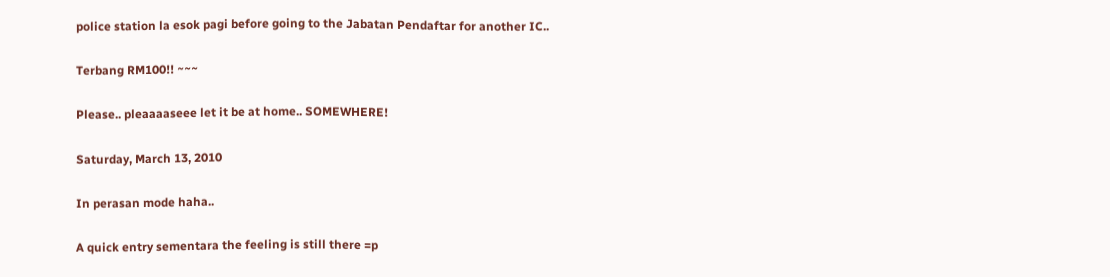police station la esok pagi before going to the Jabatan Pendaftar for another IC..

Terbang RM100!! ~~~

Please.. pleaaaaseee let it be at home.. SOMEWHERE!

Saturday, March 13, 2010

In perasan mode haha..

A quick entry sementara the feeling is still there =p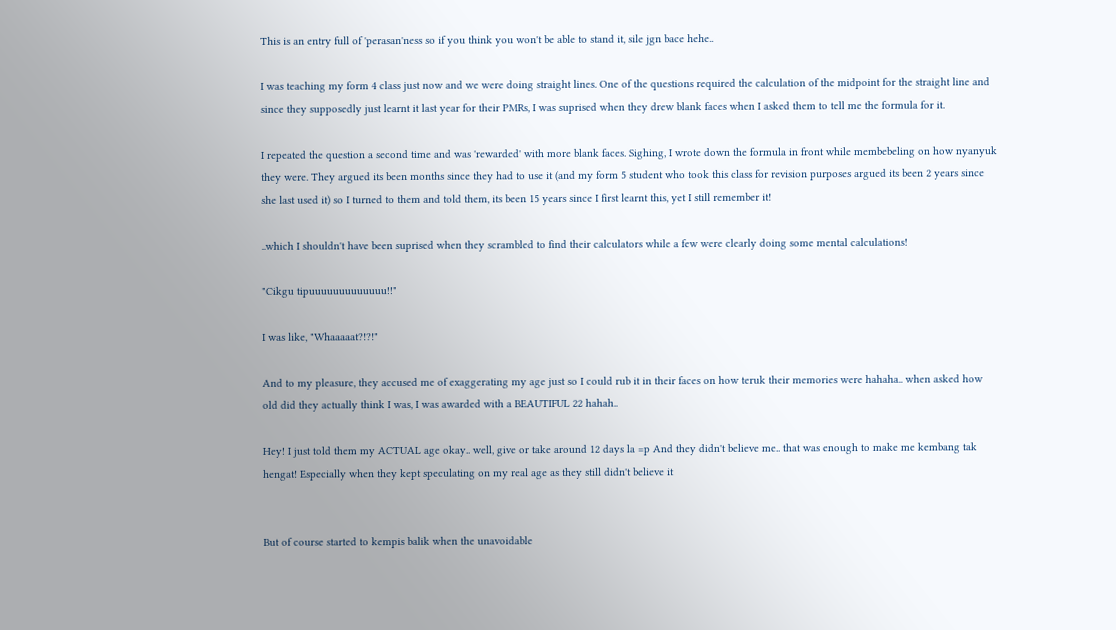This is an entry full of 'perasan'ness so if you think you won't be able to stand it, sile jgn bace hehe..

I was teaching my form 4 class just now and we were doing straight lines. One of the questions required the calculation of the midpoint for the straight line and since they supposedly just learnt it last year for their PMRs, I was suprised when they drew blank faces when I asked them to tell me the formula for it.

I repeated the question a second time and was 'rewarded' with more blank faces. Sighing, I wrote down the formula in front while membebeling on how nyanyuk they were. They argued its been months since they had to use it (and my form 5 student who took this class for revision purposes argued its been 2 years since she last used it) so I turned to them and told them, its been 15 years since I first learnt this, yet I still remember it!

..which I shouldn't have been suprised when they scrambled to find their calculators while a few were clearly doing some mental calculations!

"Cikgu tipuuuuuuuuuuuuu!!"

I was like, "Whaaaaat?!?!"

And to my pleasure, they accused me of exaggerating my age just so I could rub it in their faces on how teruk their memories were hahaha.. when asked how old did they actually think I was, I was awarded with a BEAUTIFUL 22 hahah..

Hey! I just told them my ACTUAL age okay.. well, give or take around 12 days la =p And they didn't believe me.. that was enough to make me kembang tak hengat! Especially when they kept speculating on my real age as they still didn't believe it


But of course started to kempis balik when the unavoidable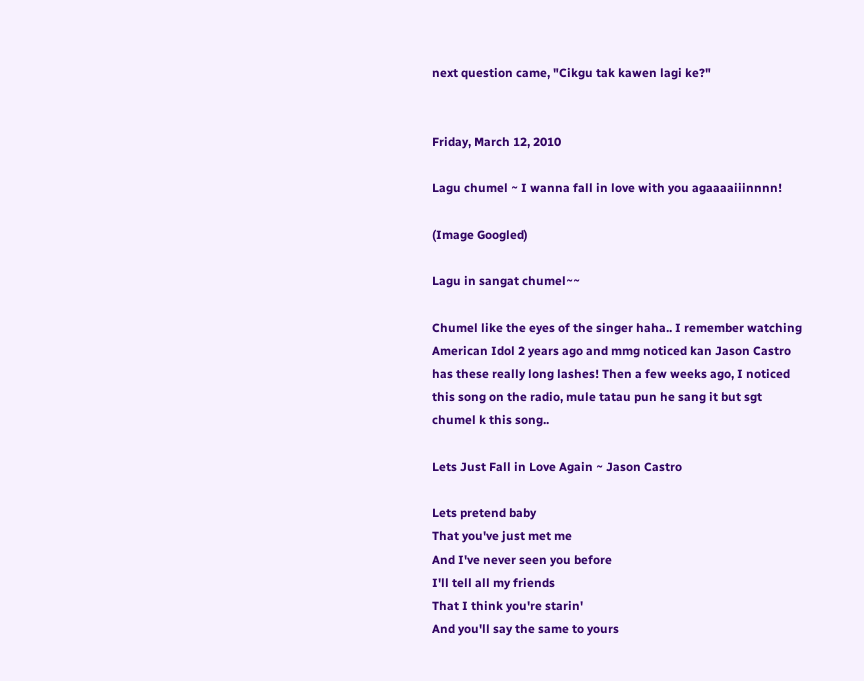next question came, "Cikgu tak kawen lagi ke?"


Friday, March 12, 2010

Lagu chumel ~ I wanna fall in love with you agaaaaiiinnnn!

(Image Googled)

Lagu in sangat chumel~~

Chumel like the eyes of the singer haha.. I remember watching American Idol 2 years ago and mmg noticed kan Jason Castro has these really long lashes! Then a few weeks ago, I noticed this song on the radio, mule tatau pun he sang it but sgt chumel k this song..

Lets Just Fall in Love Again ~ Jason Castro

Lets pretend baby
That you've just met me
And I've never seen you before
I'll tell all my friends
That I think you're starin'
And you'll say the same to yours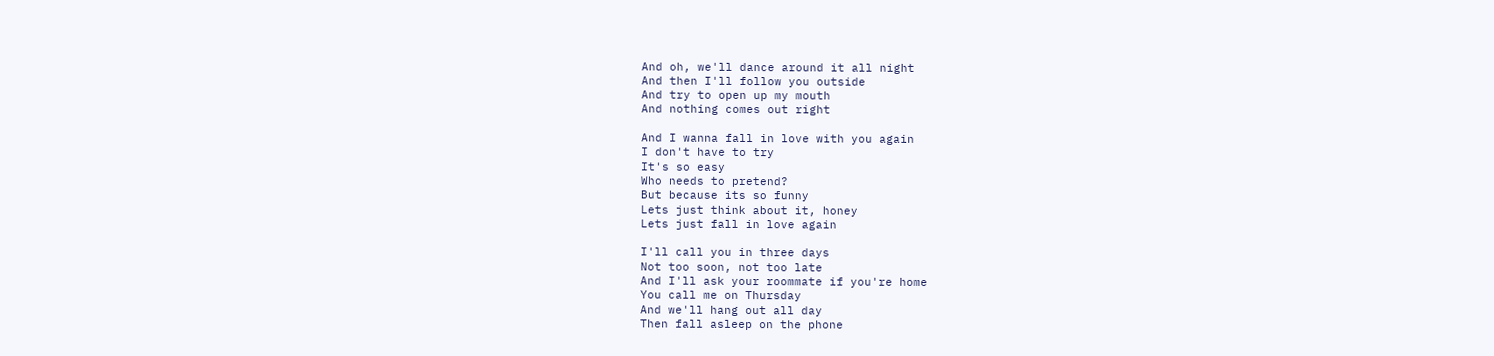And oh, we'll dance around it all night
And then I'll follow you outside
And try to open up my mouth
And nothing comes out right

And I wanna fall in love with you again
I don't have to try
It's so easy
Who needs to pretend?
But because its so funny
Lets just think about it, honey
Lets just fall in love again

I'll call you in three days
Not too soon, not too late
And I'll ask your roommate if you're home
You call me on Thursday
And we'll hang out all day
Then fall asleep on the phone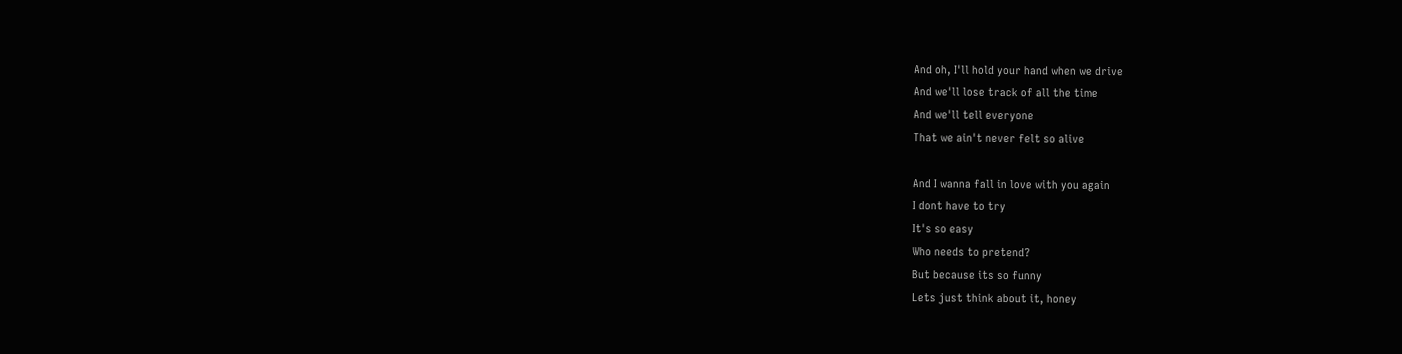And oh, I'll hold your hand when we drive
And we'll lose track of all the time
And we'll tell everyone
That we ain't never felt so alive

And I wanna fall in love with you again
I dont have to try
It's so easy
Who needs to pretend?
But because its so funny
Lets just think about it, honey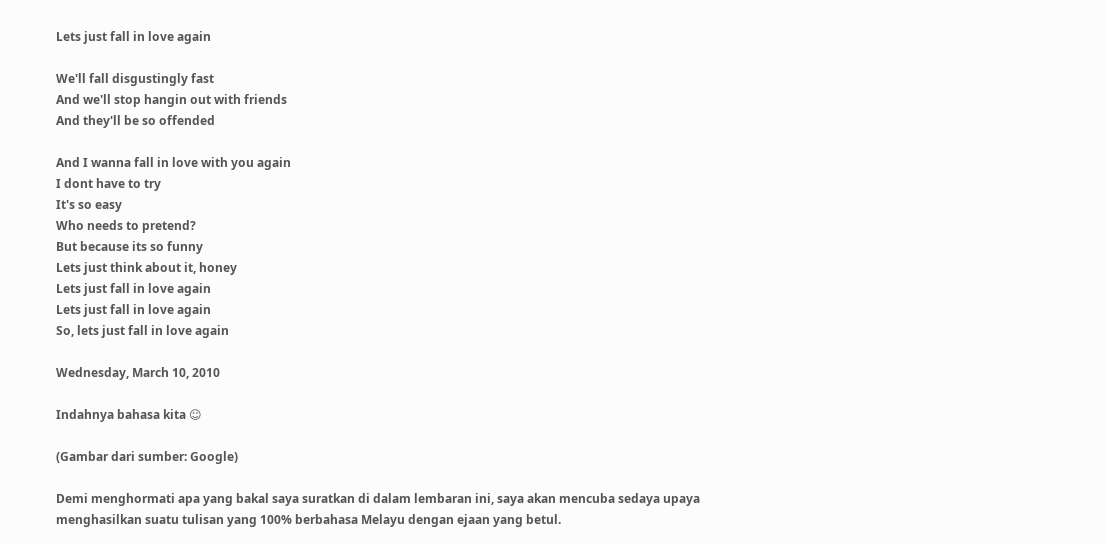Lets just fall in love again

We'll fall disgustingly fast
And we'll stop hangin out with friends
And they'll be so offended

And I wanna fall in love with you again
I dont have to try
It's so easy
Who needs to pretend?
But because its so funny
Lets just think about it, honey
Lets just fall in love again
Lets just fall in love again
So, lets just fall in love again

Wednesday, March 10, 2010

Indahnya bahasa kita ☺

(Gambar dari sumber: Google)

Demi menghormati apa yang bakal saya suratkan di dalam lembaran ini, saya akan mencuba sedaya upaya menghasilkan suatu tulisan yang 100% berbahasa Melayu dengan ejaan yang betul.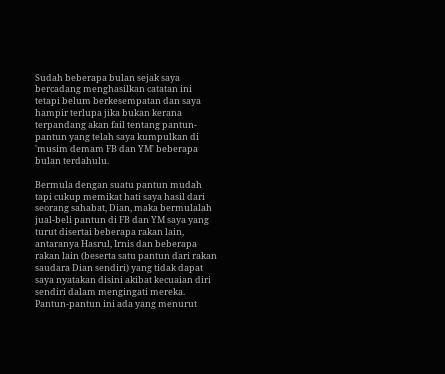Sudah beberapa bulan sejak saya bercadang menghasilkan catatan ini tetapi belum berkesempatan dan saya hampir terlupa jika bukan kerana terpandang akan fail tentang pantun-pantun yang telah saya kumpulkan di 'musim demam FB dan YM' beberapa bulan terdahulu.

Bermula dengan suatu pantun mudah tapi cukup memikat hati saya hasil dari seorang sahabat, Dian, maka bermulalah jual-beli pantun di FB dan YM saya yang turut disertai beberapa rakan lain, antaranya Hasrul, Irnis dan beberapa rakan lain (beserta satu pantun dari rakan saudara Dian sendiri) yang tidak dapat saya nyatakan disini akibat kecuaian diri sendiri dalam mengingati mereka. Pantun-pantun ini ada yang menurut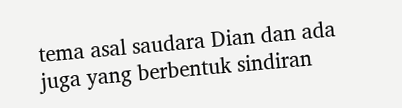tema asal saudara Dian dan ada juga yang berbentuk sindiran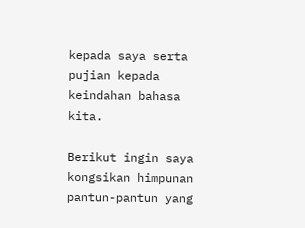kepada saya serta pujian kepada keindahan bahasa kita.

Berikut ingin saya kongsikan himpunan pantun-pantun yang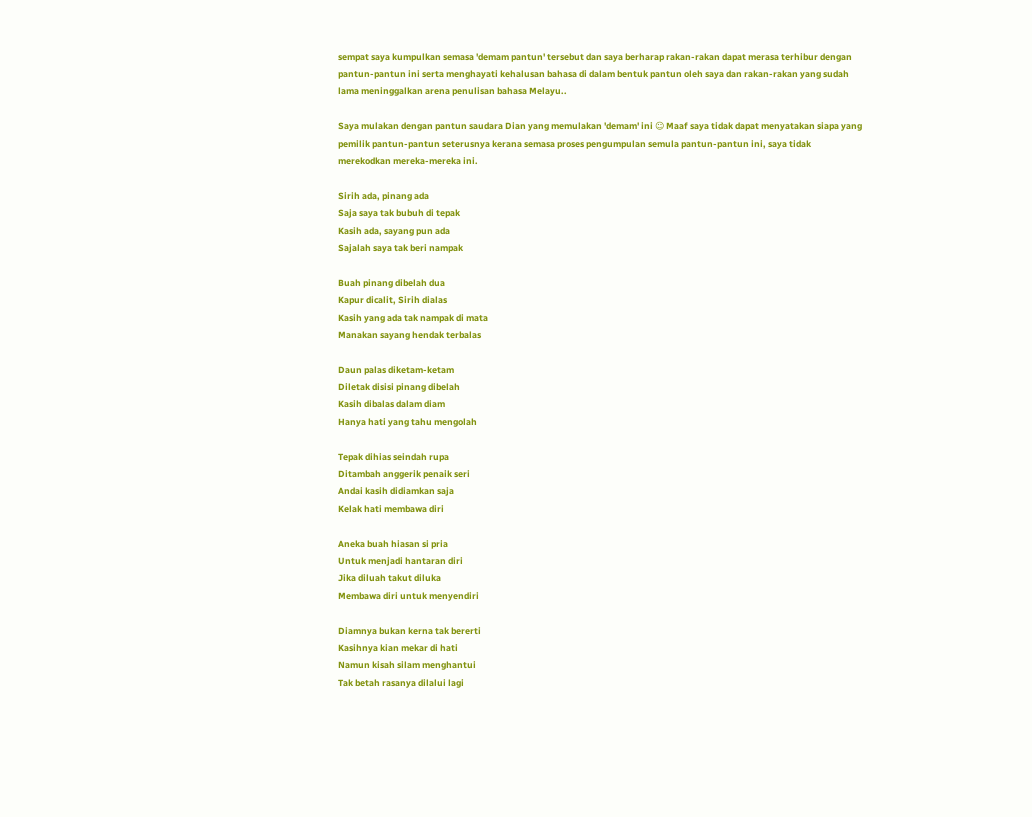sempat saya kumpulkan semasa 'demam pantun' tersebut dan saya berharap rakan-rakan dapat merasa terhibur dengan pantun-pantun ini serta menghayati kehalusan bahasa di dalam bentuk pantun oleh saya dan rakan-rakan yang sudah lama meninggalkan arena penulisan bahasa Melayu..

Saya mulakan dengan pantun saudara Dian yang memulakan 'demam' ini ☺ Maaf saya tidak dapat menyatakan siapa yang pemilik pantun-pantun seterusnya kerana semasa proses pengumpulan semula pantun-pantun ini, saya tidak merekodkan mereka-mereka ini.

Sirih ada, pinang ada
Saja saya tak bubuh di tepak
Kasih ada, sayang pun ada
Sajalah saya tak beri nampak

Buah pinang dibelah dua
Kapur dicalit, Sirih dialas
Kasih yang ada tak nampak di mata
Manakan sayang hendak terbalas

Daun palas diketam-ketam
Diletak disisi pinang dibelah
Kasih dibalas dalam diam
Hanya hati yang tahu mengolah

Tepak dihias seindah rupa
Ditambah anggerik penaik seri
Andai kasih didiamkan saja
Kelak hati membawa diri

Aneka buah hiasan si pria
Untuk menjadi hantaran diri
Jika diluah takut diluka
Membawa diri untuk menyendiri

Diamnya bukan kerna tak bererti
Kasihnya kian mekar di hati
Namun kisah silam menghantui
Tak betah rasanya dilalui lagi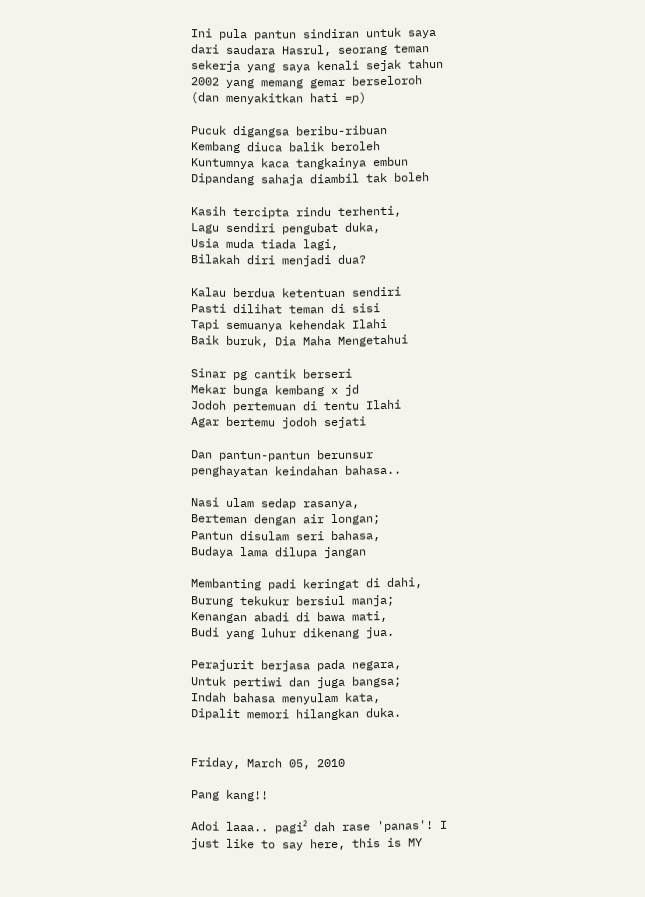Ini pula pantun sindiran untuk saya dari saudara Hasrul, seorang teman sekerja yang saya kenali sejak tahun 2002 yang memang gemar berseloroh (dan menyakitkan hati =p)

Pucuk digangsa beribu-ribuan
Kembang diuca balik beroleh
Kuntumnya kaca tangkainya embun
Dipandang sahaja diambil tak boleh

Kasih tercipta rindu terhenti,
Lagu sendiri pengubat duka,
Usia muda tiada lagi,
Bilakah diri menjadi dua?

Kalau berdua ketentuan sendiri
Pasti dilihat teman di sisi
Tapi semuanya kehendak Ilahi
Baik buruk, Dia Maha Mengetahui

Sinar pg cantik berseri
Mekar bunga kembang x jd
Jodoh pertemuan di tentu Ilahi
Agar bertemu jodoh sejati

Dan pantun-pantun berunsur penghayatan keindahan bahasa..

Nasi ulam sedap rasanya,
Berteman dengan air longan;
Pantun disulam seri bahasa,
Budaya lama dilupa jangan

Membanting padi keringat di dahi,
Burung tekukur bersiul manja;
Kenangan abadi di bawa mati,
Budi yang luhur dikenang jua.

Perajurit berjasa pada negara,
Untuk pertiwi dan juga bangsa;
Indah bahasa menyulam kata,
Dipalit memori hilangkan duka.


Friday, March 05, 2010

Pang kang!!

Adoi laaa.. pagi² dah rase 'panas'! I just like to say here, this is MY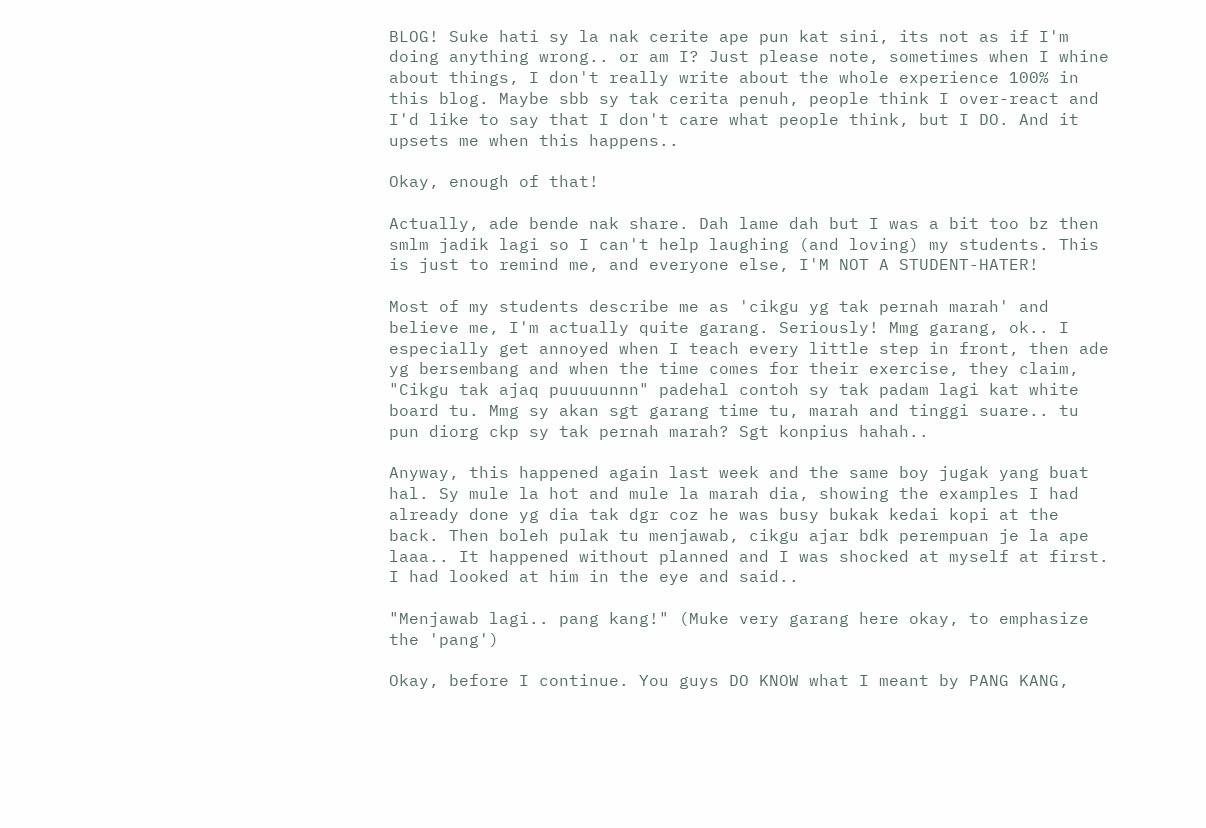BLOG! Suke hati sy la nak cerite ape pun kat sini, its not as if I'm doing anything wrong.. or am I? Just please note, sometimes when I whine about things, I don't really write about the whole experience 100% in this blog. Maybe sbb sy tak cerita penuh, people think I over-react and I'd like to say that I don't care what people think, but I DO. And it upsets me when this happens..

Okay, enough of that!

Actually, ade bende nak share. Dah lame dah but I was a bit too bz then smlm jadik lagi so I can't help laughing (and loving) my students. This is just to remind me, and everyone else, I'M NOT A STUDENT-HATER!

Most of my students describe me as 'cikgu yg tak pernah marah' and believe me, I'm actually quite garang. Seriously! Mmg garang, ok.. I especially get annoyed when I teach every little step in front, then ade yg bersembang and when the time comes for their exercise, they claim, "Cikgu tak ajaq puuuuunnn" padehal contoh sy tak padam lagi kat white board tu. Mmg sy akan sgt garang time tu, marah and tinggi suare.. tu pun diorg ckp sy tak pernah marah? Sgt konpius hahah..

Anyway, this happened again last week and the same boy jugak yang buat hal. Sy mule la hot and mule la marah dia, showing the examples I had already done yg dia tak dgr coz he was busy bukak kedai kopi at the back. Then boleh pulak tu menjawab, cikgu ajar bdk perempuan je la ape laaa.. It happened without planned and I was shocked at myself at first. I had looked at him in the eye and said..

"Menjawab lagi.. pang kang!" (Muke very garang here okay, to emphasize the 'pang')

Okay, before I continue. You guys DO KNOW what I meant by PANG KANG,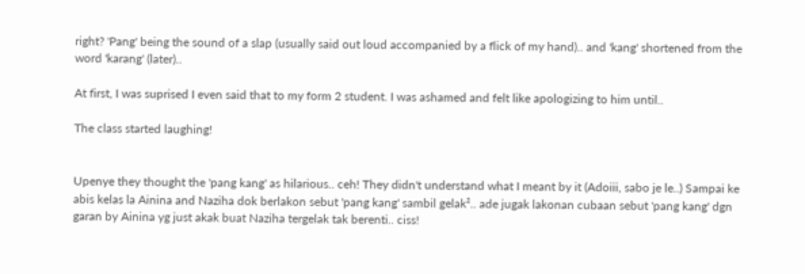right? 'Pang' being the sound of a slap (usually said out loud accompanied by a flick of my hand).. and 'kang' shortened from the word 'karang' (later)..

At first, I was suprised I even said that to my form 2 student. I was ashamed and felt like apologizing to him until..

The class started laughing!


Upenye they thought the 'pang kang' as hilarious.. ceh! They didn't understand what I meant by it (Adoiii, sabo je le..) Sampai ke abis kelas la Ainina and Naziha dok berlakon sebut 'pang kang' sambil gelak².. ade jugak lakonan cubaan sebut 'pang kang' dgn garan by Ainina yg just akak buat Naziha tergelak tak berenti.. ciss!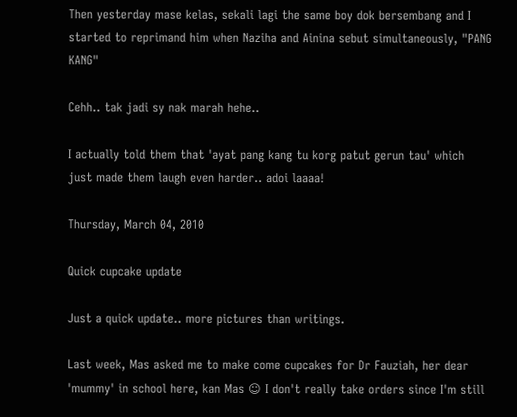Then yesterday mase kelas, sekali lagi the same boy dok bersembang and I started to reprimand him when Naziha and Ainina sebut simultaneously, "PANG KANG"

Cehh.. tak jadi sy nak marah hehe..

I actually told them that 'ayat pang kang tu korg patut gerun tau' which just made them laugh even harder.. adoi laaaa!

Thursday, March 04, 2010

Quick cupcake update

Just a quick update.. more pictures than writings.

Last week, Mas asked me to make come cupcakes for Dr Fauziah, her dear 'mummy' in school here, kan Mas ☺ I don't really take orders since I'm still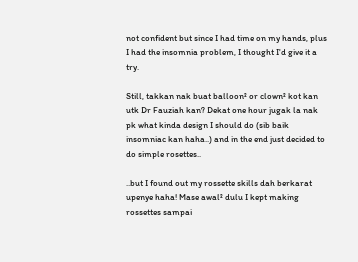not confident but since I had time on my hands, plus I had the insomnia problem, I thought I'd give it a try.

Still, takkan nak buat balloon² or clown² kot kan utk Dr Fauziah kan? Dekat one hour jugak la nak pk what kinda design I should do (sib baik insomniac kan haha..) and in the end just decided to do simple rosettes..

..but I found out my rossette skills dah berkarat upenye haha! Mase awal² dulu I kept making rossettes sampai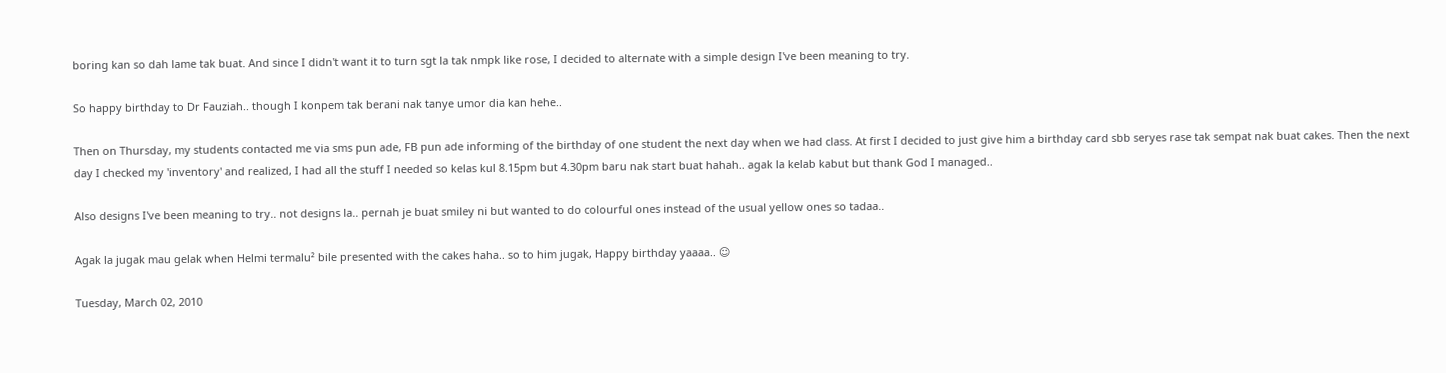boring kan so dah lame tak buat. And since I didn't want it to turn sgt la tak nmpk like rose, I decided to alternate with a simple design I've been meaning to try.

So happy birthday to Dr Fauziah.. though I konpem tak berani nak tanye umor dia kan hehe..

Then on Thursday, my students contacted me via sms pun ade, FB pun ade informing of the birthday of one student the next day when we had class. At first I decided to just give him a birthday card sbb seryes rase tak sempat nak buat cakes. Then the next day I checked my 'inventory' and realized, I had all the stuff I needed so kelas kul 8.15pm but 4.30pm baru nak start buat hahah.. agak la kelab kabut but thank God I managed..

Also designs I've been meaning to try.. not designs la.. pernah je buat smiley ni but wanted to do colourful ones instead of the usual yellow ones so tadaa..

Agak la jugak mau gelak when Helmi termalu² bile presented with the cakes haha.. so to him jugak, Happy birthday yaaaa.. ☺

Tuesday, March 02, 2010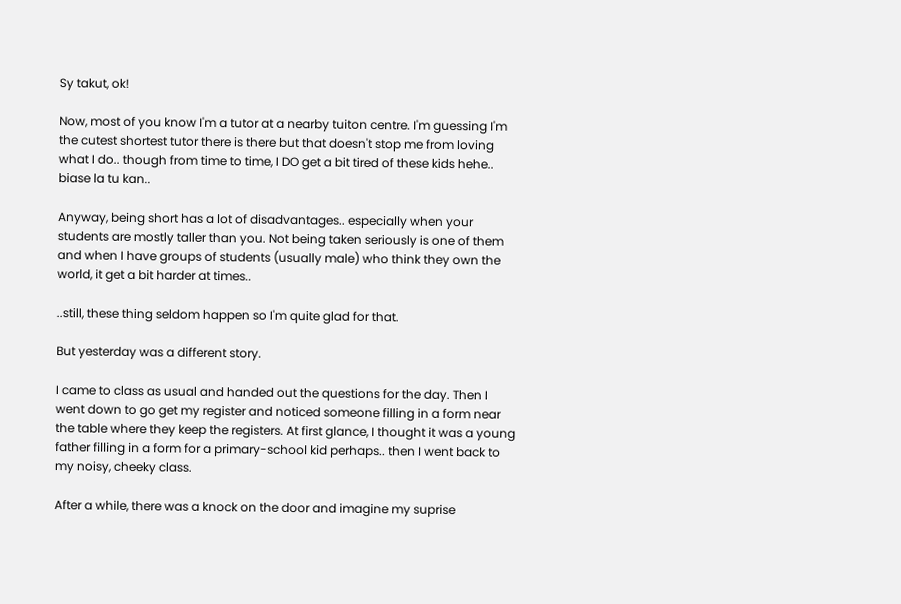Sy takut, ok!

Now, most of you know I'm a tutor at a nearby tuiton centre. I'm guessing I'm the cutest shortest tutor there is there but that doesn't stop me from loving what I do.. though from time to time, I DO get a bit tired of these kids hehe.. biase la tu kan..

Anyway, being short has a lot of disadvantages.. especially when your students are mostly taller than you. Not being taken seriously is one of them and when I have groups of students (usually male) who think they own the world, it get a bit harder at times..

..still, these thing seldom happen so I'm quite glad for that.

But yesterday was a different story.

I came to class as usual and handed out the questions for the day. Then I went down to go get my register and noticed someone filling in a form near the table where they keep the registers. At first glance, I thought it was a young father filling in a form for a primary-school kid perhaps.. then I went back to my noisy, cheeky class.

After a while, there was a knock on the door and imagine my suprise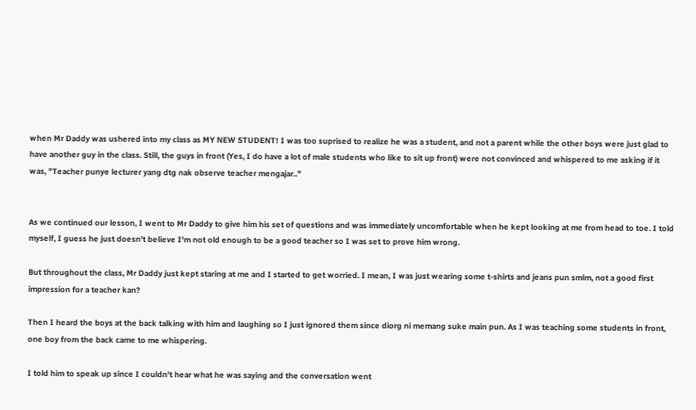when Mr Daddy was ushered into my class as MY NEW STUDENT! I was too suprised to realize he was a student, and not a parent while the other boys were just glad to have another guy in the class. Still, the guys in front (Yes, I do have a lot of male students who like to sit up front) were not convinced and whispered to me asking if it was, "Teacher punye lecturer yang dtg nak observe teacher mengajar.."


As we continued our lesson, I went to Mr Daddy to give him his set of questions and was immediately uncomfortable when he kept looking at me from head to toe. I told myself, I guess he just doesn't believe I'm not old enough to be a good teacher so I was set to prove him wrong.

But throughout the class, Mr Daddy just kept staring at me and I started to get worried. I mean, I was just wearing some t-shirts and jeans pun smlm, not a good first impression for a teacher kan?

Then I heard the boys at the back talking with him and laughing so I just ignored them since diorg ni memang suke main pun. As I was teaching some students in front, one boy from the back came to me whispering.

I told him to speak up since I couldn't hear what he was saying and the conversation went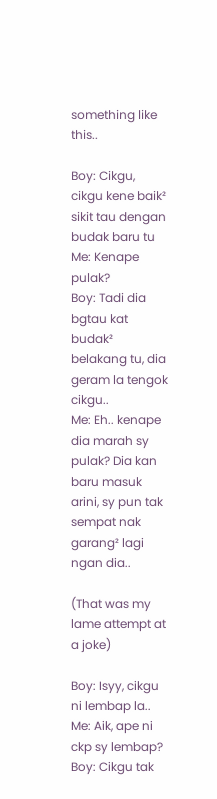something like this..

Boy: Cikgu, cikgu kene baik² sikit tau dengan budak baru tu
Me: Kenape pulak?
Boy: Tadi dia bgtau kat budak² belakang tu, dia geram la tengok cikgu..
Me: Eh.. kenape dia marah sy pulak? Dia kan baru masuk arini, sy pun tak sempat nak garang² lagi ngan dia..

(That was my lame attempt at a joke)

Boy: Isyy, cikgu ni lembap la..
Me: Aik, ape ni ckp sy lembap?
Boy: Cikgu tak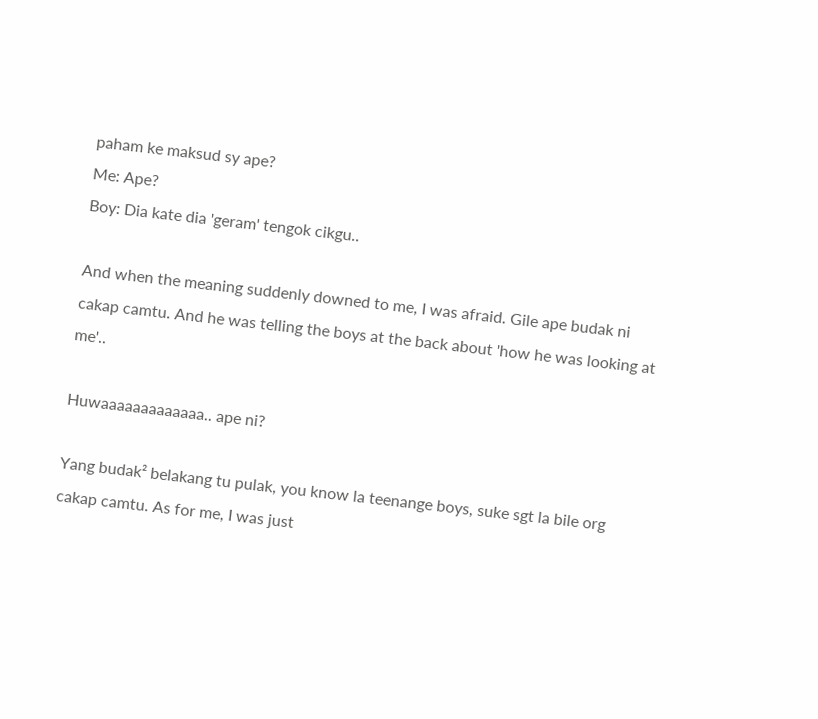paham ke maksud sy ape?
Me: Ape?
Boy: Dia kate dia 'geram' tengok cikgu..

And when the meaning suddenly downed to me, I was afraid. Gile ape budak ni cakap camtu. And he was telling the boys at the back about 'how he was looking at me'..

Huwaaaaaaaaaaaaa.. ape ni?

Yang budak² belakang tu pulak, you know la teenange boys, suke sgt la bile org cakap camtu. As for me, I was just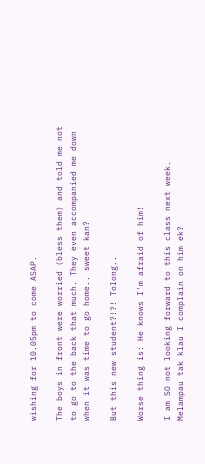wishing for 10.05pm to come ASAP.

The boys in front were worried (bless them) and told me not to go to the back that much. They even accompanied me down when it was time to go home.. sweet kan?

But this new student?!?! Tolong..

Worse thing is: He knows I'm afraid of him!

I am SO not looking forward to this class next week. Melampau tak klau I complain on him ek?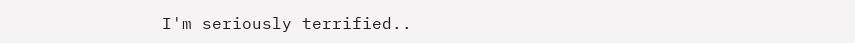I'm seriously terrified..